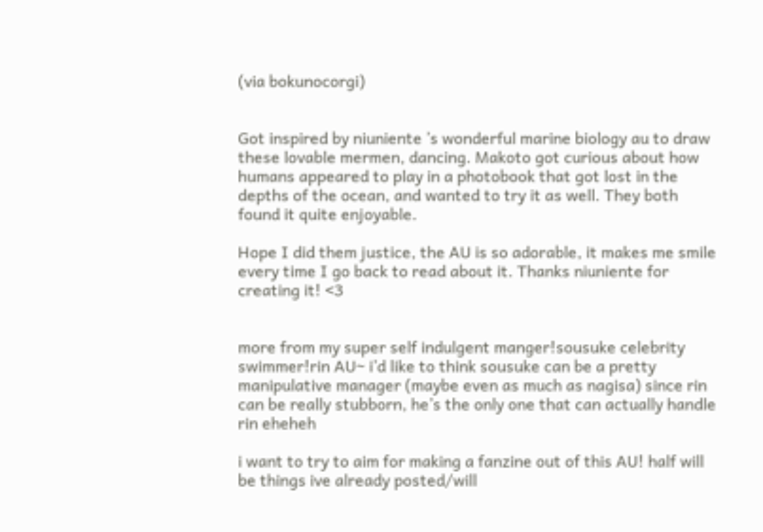(via bokunocorgi)


Got inspired by niuniente ’s wonderful marine biology au to draw these lovable mermen, dancing. Makoto got curious about how humans appeared to play in a photobook that got lost in the depths of the ocean, and wanted to try it as well. They both found it quite enjoyable.

Hope I did them justice, the AU is so adorable, it makes me smile every time I go back to read about it. Thanks niuniente for creating it! <3


more from my super self indulgent manger!sousuke celebrity swimmer!rin AU~ i’d like to think sousuke can be a pretty manipulative manager (maybe even as much as nagisa) since rin can be really stubborn, he’s the only one that can actually handle rin eheheh

i want to try to aim for making a fanzine out of this AU! half will be things ive already posted/will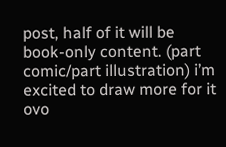post, half of it will be book-only content. (part comic/part illustration) i’m excited to draw more for it ovo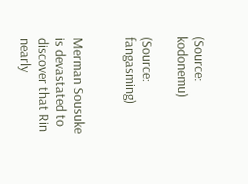(Source: kodonemu)

(Source: fangasming)


Merman Sousuke is devastated to discover that Rin nearly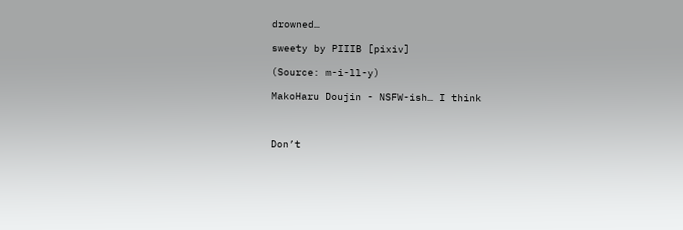drowned…

sweety by PIIIB [pixiv]

(Source: m-i-ll-y)

MakoHaru Doujin - NSFW-ish… I think



Don’t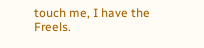touch me, I have the Freels.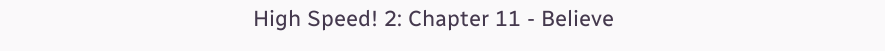High Speed! 2: Chapter 11 - Believe